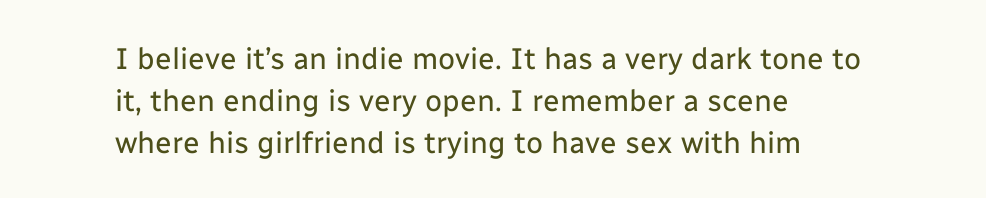I believe it’s an indie movie. It has a very dark tone to it, then ending is very open. I remember a scene where his girlfriend is trying to have sex with him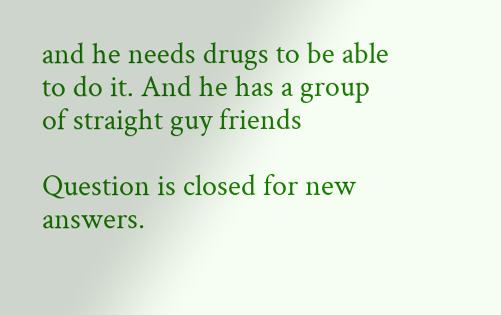and he needs drugs to be able to do it. And he has a group of straight guy friends

Question is closed for new answers.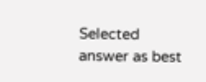Selected answer as best